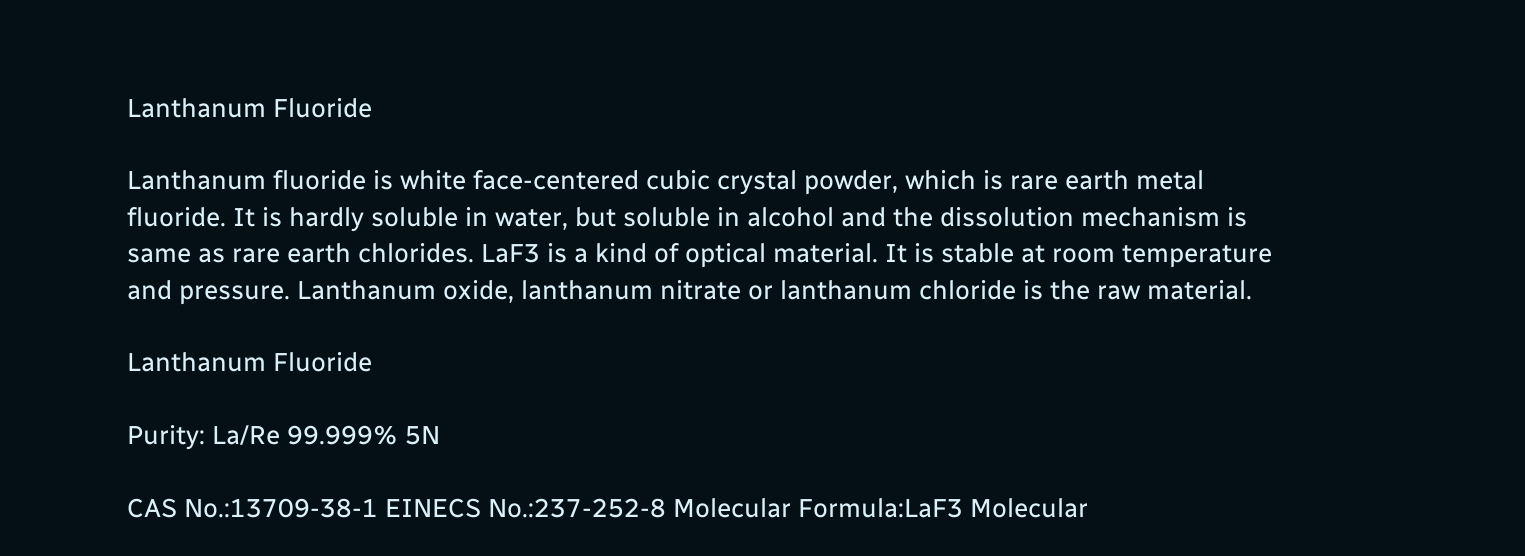Lanthanum Fluoride

Lanthanum fluoride is white face-centered cubic crystal powder, which is rare earth metal fluoride. It is hardly soluble in water, but soluble in alcohol and the dissolution mechanism is same as rare earth chlorides. LaF3 is a kind of optical material. It is stable at room temperature and pressure. Lanthanum oxide, lanthanum nitrate or lanthanum chloride is the raw material.

Lanthanum Fluoride

Purity: La/Re 99.999% 5N

CAS No.:13709-38-1 EINECS No.:237-252-8 Molecular Formula:LaF3 Molecular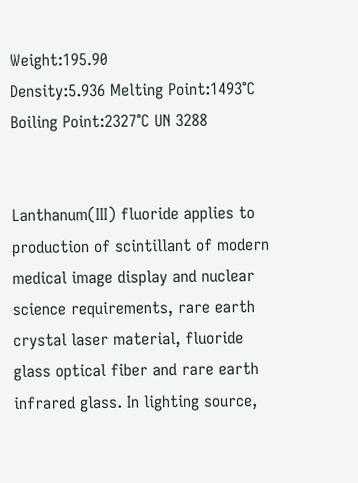Weight:195.90
Density:5.936 Melting Point:1493℃ Boiling Point:2327℃ UN 3288


Lanthanum(III) fluoride applies to production of scintillant of modern medical image display and nuclear science requirements, rare earth crystal laser material, fluoride glass optical fiber and rare earth infrared glass. In lighting source,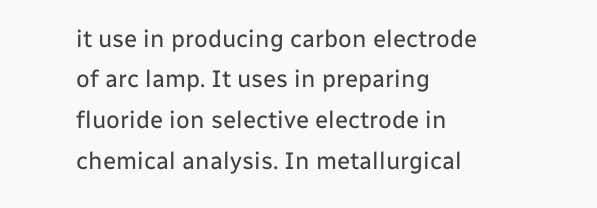it use in producing carbon electrode of arc lamp. It uses in preparing fluoride ion selective electrode in chemical analysis. In metallurgical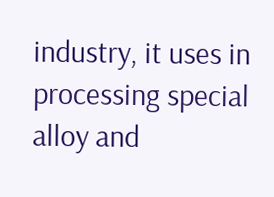industry, it uses in processing special alloy and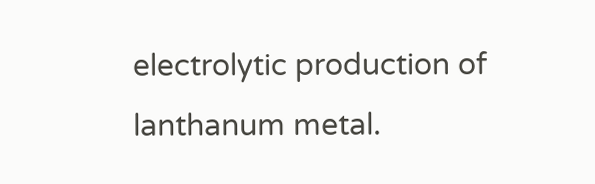electrolytic production of lanthanum metal.